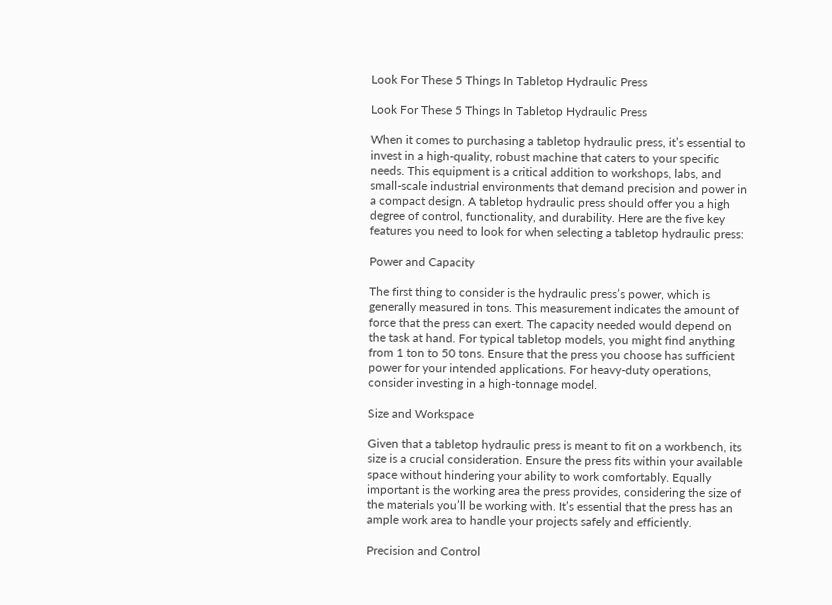Look For These 5 Things In Tabletop Hydraulic Press

Look For These 5 Things In Tabletop Hydraulic Press

When it comes to purchasing a tabletop hydraulic press, it’s essential to invest in a high-quality, robust machine that caters to your specific needs. This equipment is a critical addition to workshops, labs, and small-scale industrial environments that demand precision and power in a compact design. A tabletop hydraulic press should offer you a high degree of control, functionality, and durability. Here are the five key features you need to look for when selecting a tabletop hydraulic press:

Power and Capacity

The first thing to consider is the hydraulic press’s power, which is generally measured in tons. This measurement indicates the amount of force that the press can exert. The capacity needed would depend on the task at hand. For typical tabletop models, you might find anything from 1 ton to 50 tons. Ensure that the press you choose has sufficient power for your intended applications. For heavy-duty operations, consider investing in a high-tonnage model.

Size and Workspace

Given that a tabletop hydraulic press is meant to fit on a workbench, its size is a crucial consideration. Ensure the press fits within your available space without hindering your ability to work comfortably. Equally important is the working area the press provides, considering the size of the materials you’ll be working with. It’s essential that the press has an ample work area to handle your projects safely and efficiently.

Precision and Control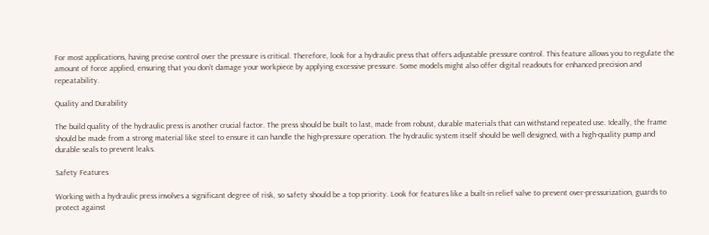For most applications, having precise control over the pressure is critical. Therefore, look for a hydraulic press that offers adjustable pressure control. This feature allows you to regulate the amount of force applied, ensuring that you don’t damage your workpiece by applying excessive pressure. Some models might also offer digital readouts for enhanced precision and repeatability.

Quality and Durability

The build quality of the hydraulic press is another crucial factor. The press should be built to last, made from robust, durable materials that can withstand repeated use. Ideally, the frame should be made from a strong material like steel to ensure it can handle the high-pressure operation. The hydraulic system itself should be well designed, with a high-quality pump and durable seals to prevent leaks.

Safety Features

Working with a hydraulic press involves a significant degree of risk, so safety should be a top priority. Look for features like a built-in relief valve to prevent over-pressurization, guards to protect against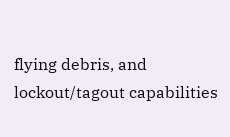flying debris, and lockout/tagout capabilities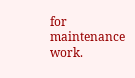for maintenance work.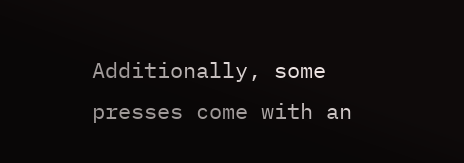Additionally, some presses come with an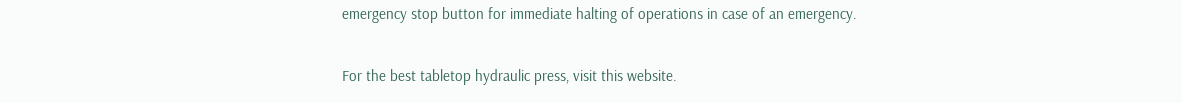emergency stop button for immediate halting of operations in case of an emergency.

For the best tabletop hydraulic press, visit this website.